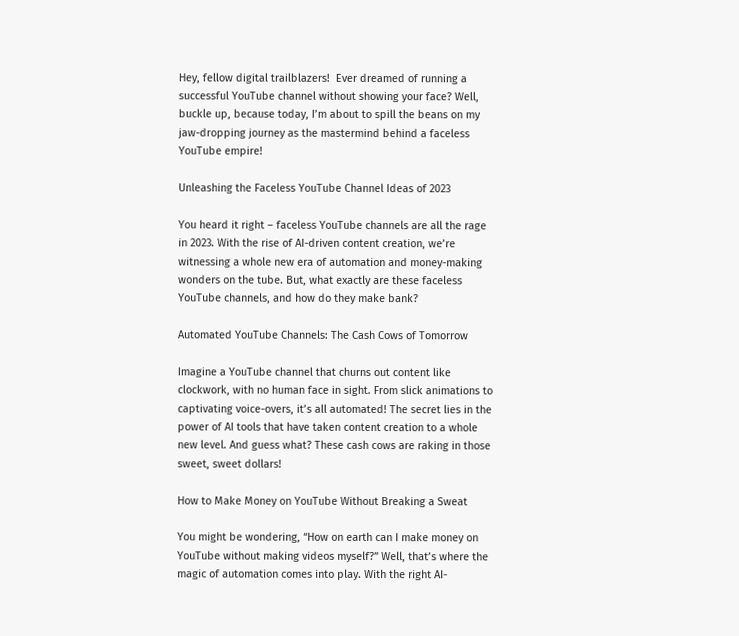Hey, fellow digital trailblazers!  Ever dreamed of running a successful YouTube channel without showing your face? Well, buckle up, because today, I’m about to spill the beans on my jaw-dropping journey as the mastermind behind a faceless YouTube empire!

Unleashing the Faceless YouTube Channel Ideas of 2023

You heard it right – faceless YouTube channels are all the rage in 2023. With the rise of AI-driven content creation, we’re witnessing a whole new era of automation and money-making wonders on the tube. But, what exactly are these faceless YouTube channels, and how do they make bank?

Automated YouTube Channels: The Cash Cows of Tomorrow

Imagine a YouTube channel that churns out content like clockwork, with no human face in sight. From slick animations to captivating voice-overs, it’s all automated! The secret lies in the power of AI tools that have taken content creation to a whole new level. And guess what? These cash cows are raking in those sweet, sweet dollars!

How to Make Money on YouTube Without Breaking a Sweat

You might be wondering, “How on earth can I make money on YouTube without making videos myself?” Well, that’s where the magic of automation comes into play. With the right AI-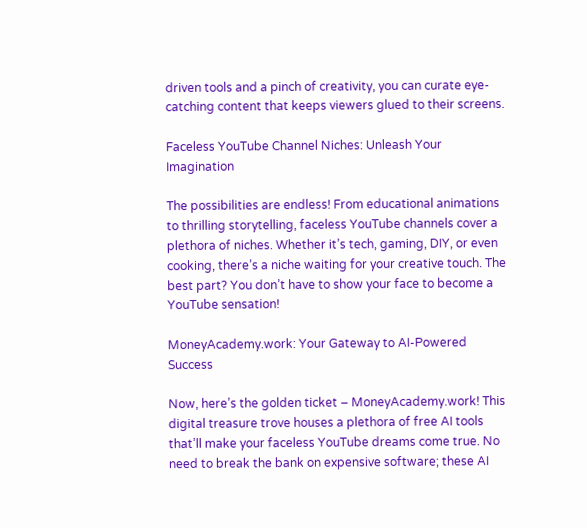driven tools and a pinch of creativity, you can curate eye-catching content that keeps viewers glued to their screens.

Faceless YouTube Channel Niches: Unleash Your Imagination

The possibilities are endless! From educational animations to thrilling storytelling, faceless YouTube channels cover a plethora of niches. Whether it’s tech, gaming, DIY, or even cooking, there’s a niche waiting for your creative touch. The best part? You don’t have to show your face to become a YouTube sensation!

MoneyAcademy.work: Your Gateway to AI-Powered Success

Now, here’s the golden ticket – MoneyAcademy.work! This digital treasure trove houses a plethora of free AI tools that’ll make your faceless YouTube dreams come true. No need to break the bank on expensive software; these AI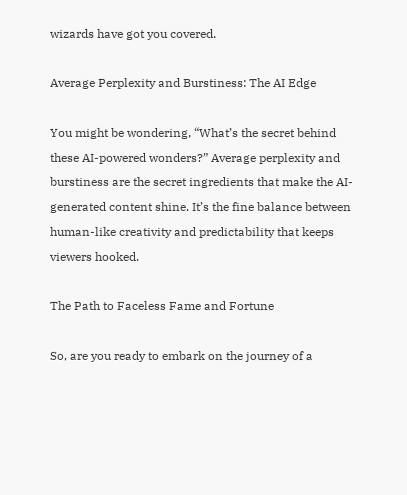wizards have got you covered.

Average Perplexity and Burstiness: The AI Edge

You might be wondering, “What’s the secret behind these AI-powered wonders?” Average perplexity and burstiness are the secret ingredients that make the AI-generated content shine. It’s the fine balance between human-like creativity and predictability that keeps viewers hooked.

The Path to Faceless Fame and Fortune

So, are you ready to embark on the journey of a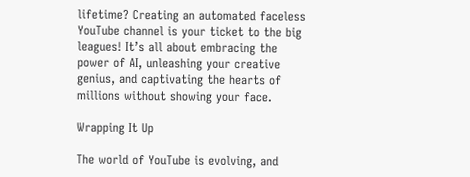lifetime? Creating an automated faceless YouTube channel is your ticket to the big leagues! It’s all about embracing the power of AI, unleashing your creative genius, and captivating the hearts of millions without showing your face.

Wrapping It Up

The world of YouTube is evolving, and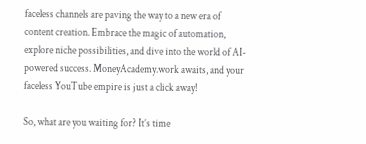faceless channels are paving the way to a new era of content creation. Embrace the magic of automation, explore niche possibilities, and dive into the world of AI-powered success. MoneyAcademy.work awaits, and your faceless YouTube empire is just a click away!

So, what are you waiting for? It’s time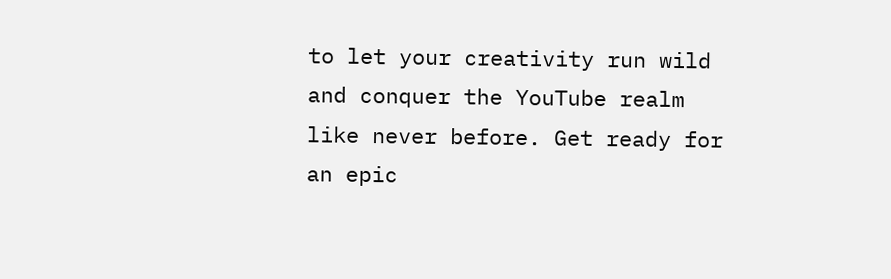to let your creativity run wild and conquer the YouTube realm like never before. Get ready for an epic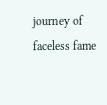journey of faceless fame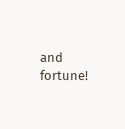and fortune!